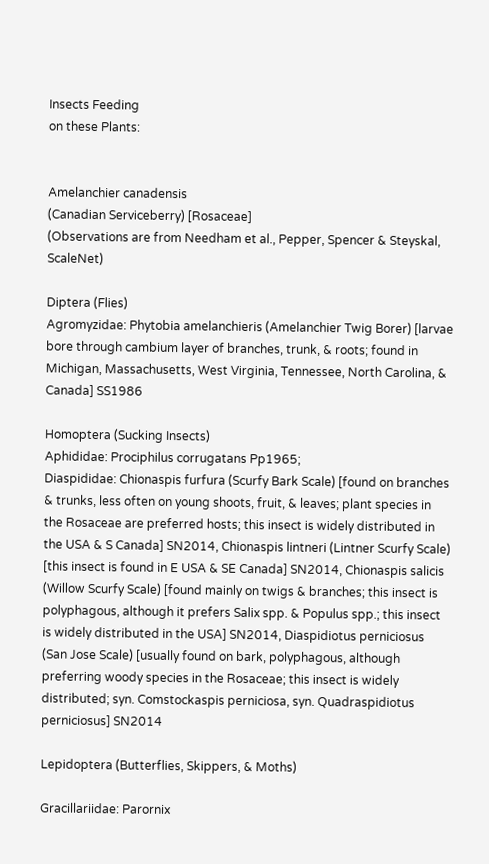Insects Feeding
on these Plants:


Amelanchier canadensis
(Canadian Serviceberry) [Rosaceae]
(Observations are from Needham et al., Pepper, Spencer & Steyskal, ScaleNet)

Diptera (Flies)
Agromyzidae: Phytobia amelanchieris (Amelanchier Twig Borer) [larvae bore through cambium layer of branches, trunk, & roots; found in Michigan, Massachusetts, West Virginia, Tennessee, North Carolina, & Canada] SS1986

Homoptera (Sucking Insects)
Aphididae: Prociphilus corrugatans Pp1965;
Diaspididae: Chionaspis furfura (Scurfy Bark Scale) [found on branches & trunks, less often on young shoots, fruit, & leaves; plant species in the Rosaceae are preferred hosts; this insect is widely distributed in the USA & S Canada] SN2014, Chionaspis lintneri (Lintner Scurfy Scale) [this insect is found in E USA & SE Canada] SN2014, Chionaspis salicis (Willow Scurfy Scale) [found mainly on twigs & branches; this insect is polyphagous, although it prefers Salix spp. & Populus spp.; this insect is widely distributed in the USA] SN2014, Diaspidiotus perniciosus (San Jose Scale) [usually found on bark, polyphagous, although preferring woody species in the Rosaceae; this insect is widely distributed; syn. Comstockaspis perniciosa, syn. Quadraspidiotus perniciosus] SN2014

Lepidoptera (Butterflies, Skippers, & Moths)

Gracillariidae: Parornix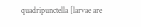quadripunctella [larvae are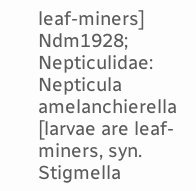leaf-miners] Ndm1928; Nepticulidae: Nepticula amelanchierella [larvae are leaf-miners, syn. Stigmella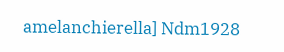amelanchierella] Ndm1928